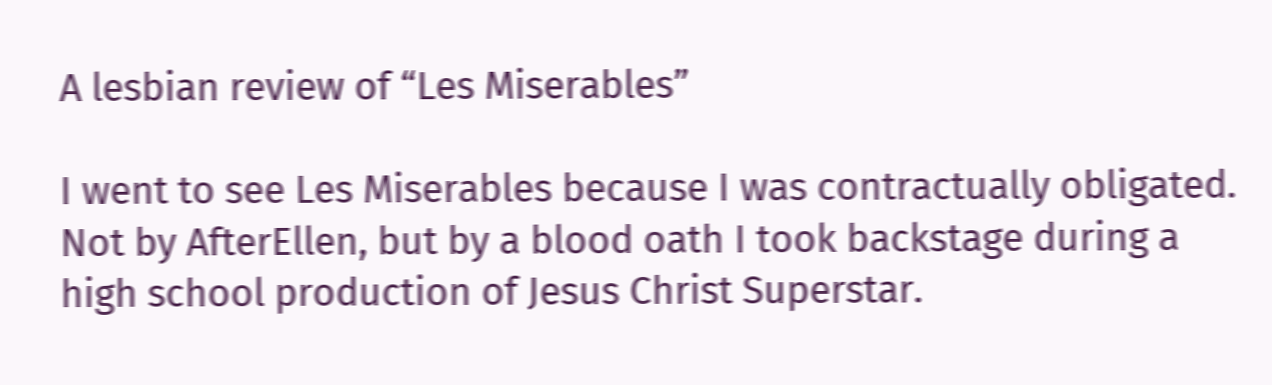A lesbian review of “Les Miserables”

I went to see Les Miserables because I was contractually obligated. Not by AfterEllen, but by a blood oath I took backstage during a high school production of Jesus Christ Superstar.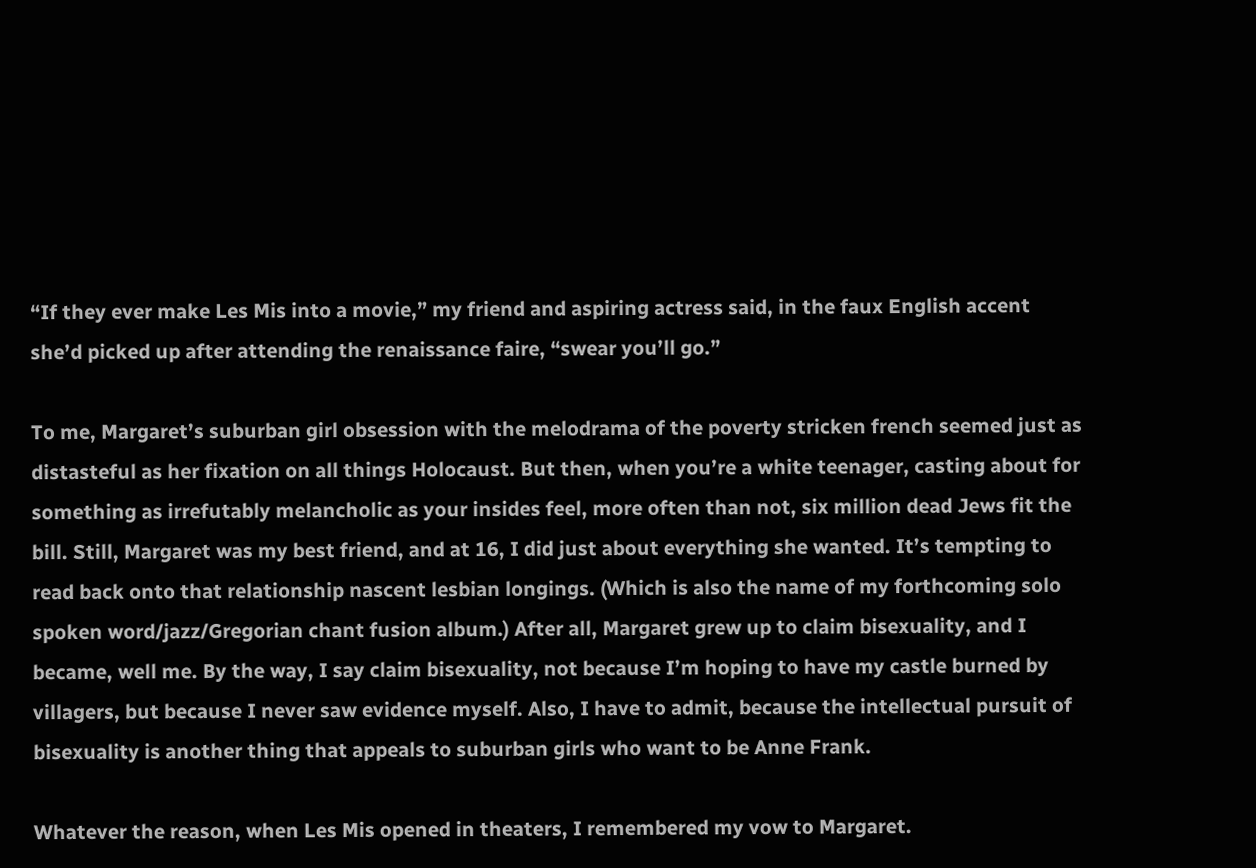“If they ever make Les Mis into a movie,” my friend and aspiring actress said, in the faux English accent she’d picked up after attending the renaissance faire, “swear you’ll go.”

To me, Margaret’s suburban girl obsession with the melodrama of the poverty stricken french seemed just as distasteful as her fixation on all things Holocaust. But then, when you’re a white teenager, casting about for something as irrefutably melancholic as your insides feel, more often than not, six million dead Jews fit the bill. Still, Margaret was my best friend, and at 16, I did just about everything she wanted. It’s tempting to read back onto that relationship nascent lesbian longings. (Which is also the name of my forthcoming solo spoken word/jazz/Gregorian chant fusion album.) After all, Margaret grew up to claim bisexuality, and I became, well me. By the way, I say claim bisexuality, not because I’m hoping to have my castle burned by villagers, but because I never saw evidence myself. Also, I have to admit, because the intellectual pursuit of bisexuality is another thing that appeals to suburban girls who want to be Anne Frank.

Whatever the reason, when Les Mis opened in theaters, I remembered my vow to Margaret.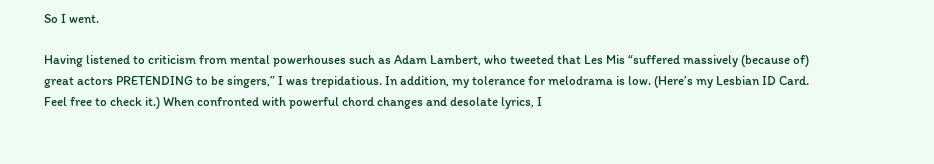So I went.

Having listened to criticism from mental powerhouses such as Adam Lambert, who tweeted that Les Mis “suffered massively (because of) great actors PRETENDING to be singers,” I was trepidatious. In addition, my tolerance for melodrama is low. (Here’s my Lesbian ID Card. Feel free to check it.) When confronted with powerful chord changes and desolate lyrics, I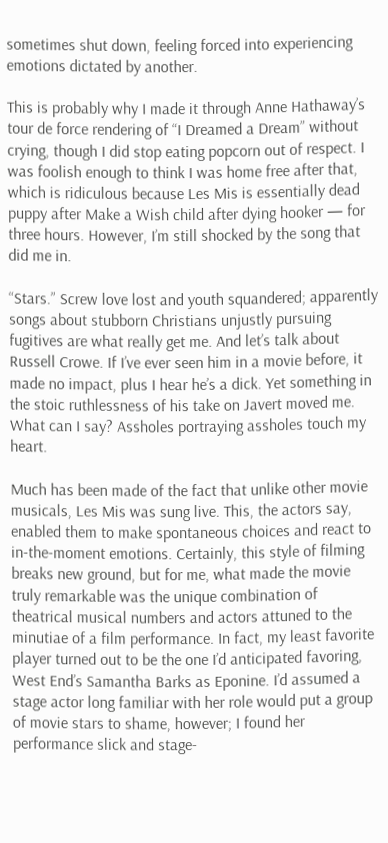sometimes shut down, feeling forced into experiencing emotions dictated by another.

This is probably why I made it through Anne Hathaway’s tour de force rendering of “I Dreamed a Dream” without crying, though I did stop eating popcorn out of respect. I was foolish enough to think I was home free after that, which is ridiculous because Les Mis is essentially dead puppy after Make a Wish child after dying hooker — for three hours. However, I’m still shocked by the song that did me in.

“Stars.” Screw love lost and youth squandered; apparently songs about stubborn Christians unjustly pursuing fugitives are what really get me. And let’s talk about Russell Crowe. If I’ve ever seen him in a movie before, it made no impact, plus I hear he’s a dick. Yet something in the stoic ruthlessness of his take on Javert moved me. What can I say? Assholes portraying assholes touch my heart.

Much has been made of the fact that unlike other movie musicals, Les Mis was sung live. This, the actors say, enabled them to make spontaneous choices and react to in-the-moment emotions. Certainly, this style of filming breaks new ground, but for me, what made the movie truly remarkable was the unique combination of theatrical musical numbers and actors attuned to the minutiae of a film performance. In fact, my least favorite player turned out to be the one I’d anticipated favoring, West End’s Samantha Barks as Eponine. I’d assumed a stage actor long familiar with her role would put a group of movie stars to shame, however; I found her performance slick and stage-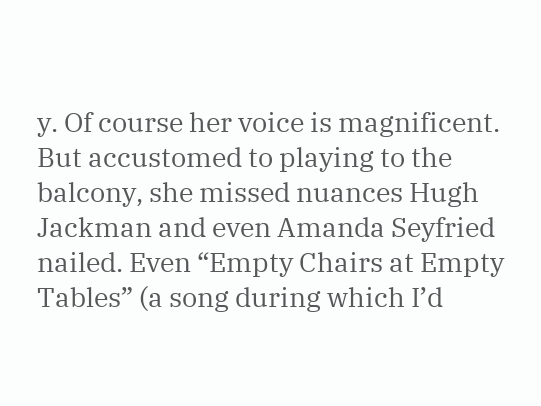y. Of course her voice is magnificent. But accustomed to playing to the balcony, she missed nuances Hugh Jackman and even Amanda Seyfried nailed. Even “Empty Chairs at Empty Tables” (a song during which I’d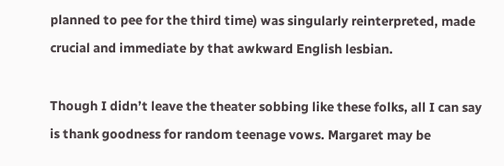planned to pee for the third time) was singularly reinterpreted, made crucial and immediate by that awkward English lesbian.

Though I didn’t leave the theater sobbing like these folks, all I can say is thank goodness for random teenage vows. Margaret may be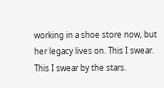working in a shoe store now, but her legacy lives on. This I swear. This I swear by the stars.